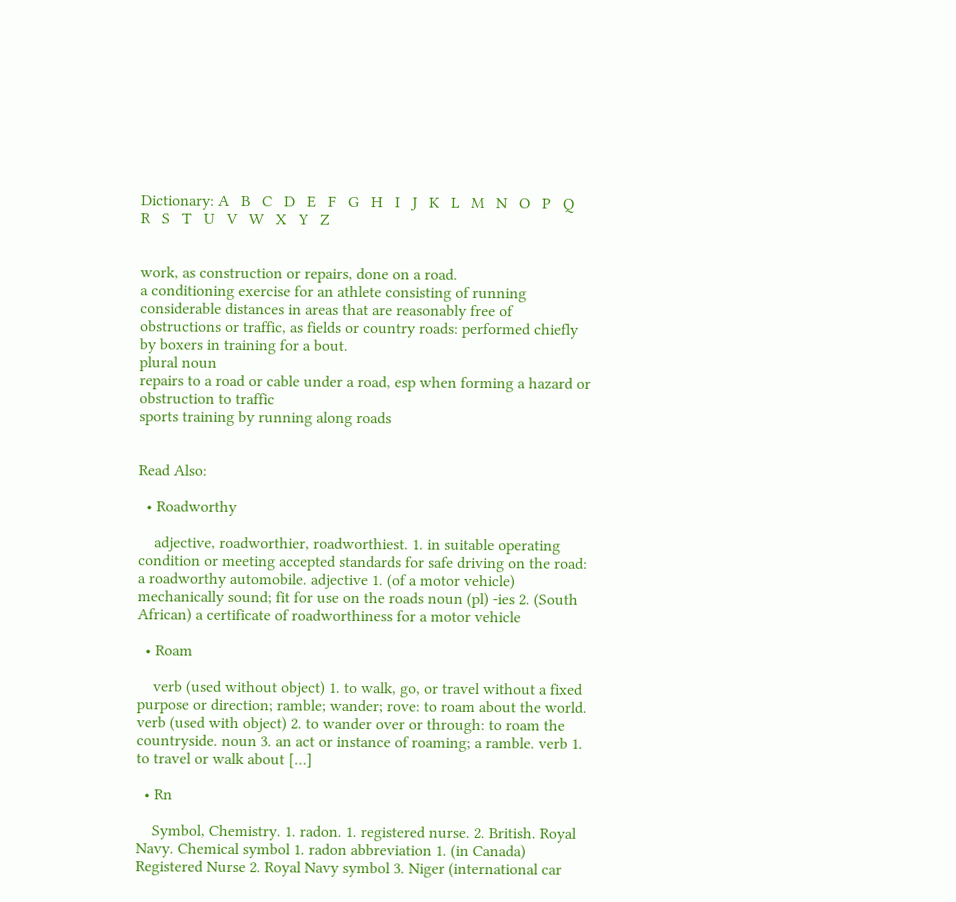Dictionary: A   B   C   D   E   F   G   H   I   J   K   L   M   N   O   P   Q   R   S   T   U   V   W   X   Y   Z


work, as construction or repairs, done on a road.
a conditioning exercise for an athlete consisting of running considerable distances in areas that are reasonably free of obstructions or traffic, as fields or country roads: performed chiefly by boxers in training for a bout.
plural noun
repairs to a road or cable under a road, esp when forming a hazard or obstruction to traffic
sports training by running along roads


Read Also:

  • Roadworthy

    adjective, roadworthier, roadworthiest. 1. in suitable operating condition or meeting accepted standards for safe driving on the road: a roadworthy automobile. adjective 1. (of a motor vehicle) mechanically sound; fit for use on the roads noun (pl) -ies 2. (South African) a certificate of roadworthiness for a motor vehicle

  • Roam

    verb (used without object) 1. to walk, go, or travel without a fixed purpose or direction; ramble; wander; rove: to roam about the world. verb (used with object) 2. to wander over or through: to roam the countryside. noun 3. an act or instance of roaming; a ramble. verb 1. to travel or walk about […]

  • Rn

    Symbol, Chemistry. 1. radon. 1. registered nurse. 2. British. Royal Navy. Chemical symbol 1. radon abbreviation 1. (in Canada) Registered Nurse 2. Royal Navy symbol 3. Niger (international car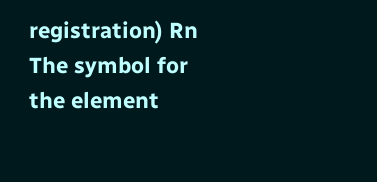registration) Rn The symbol for the element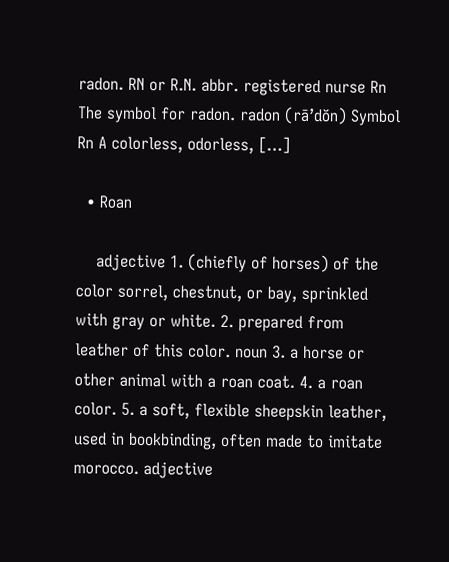radon. RN or R.N. abbr. registered nurse Rn The symbol for radon. radon (rā’dŏn) Symbol Rn A colorless, odorless, […]

  • Roan

    adjective 1. (chiefly of horses) of the color sorrel, chestnut, or bay, sprinkled with gray or white. 2. prepared from leather of this color. noun 3. a horse or other animal with a roan coat. 4. a roan color. 5. a soft, flexible sheepskin leather, used in bookbinding, often made to imitate morocco. adjective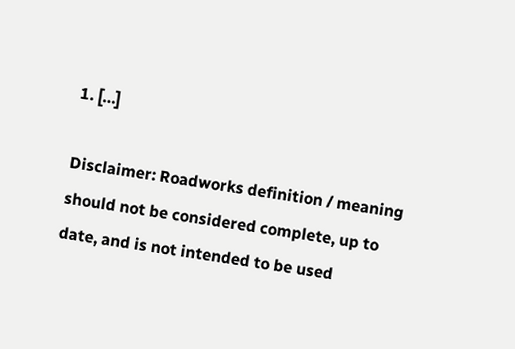1. […]

Disclaimer: Roadworks definition / meaning should not be considered complete, up to date, and is not intended to be used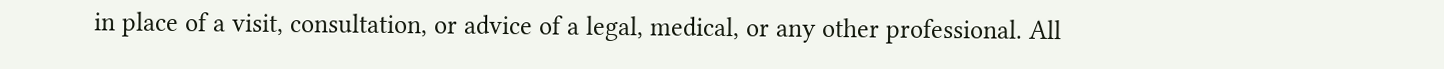in place of a visit, consultation, or advice of a legal, medical, or any other professional. All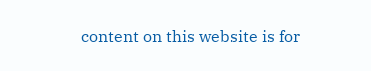content on this website is for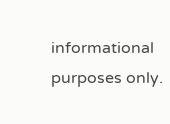informational purposes only.